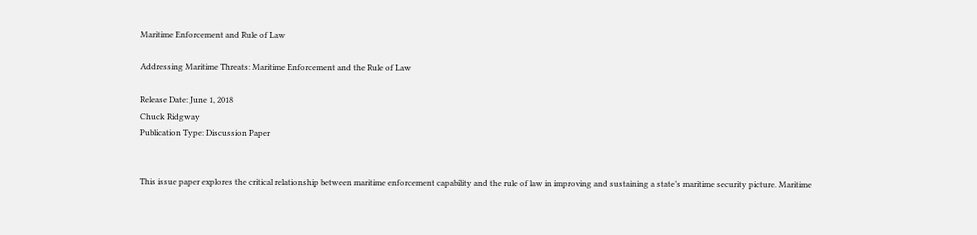Maritime Enforcement and Rule of Law

Addressing Maritime Threats: Maritime Enforcement and the Rule of Law

Release Date: June 1, 2018
Chuck Ridgway
Publication Type: Discussion Paper


This issue paper explores the critical relationship between maritime enforcement capability and the rule of law in improving and sustaining a state’s maritime security picture. Maritime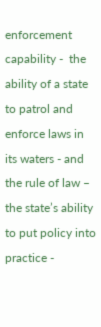enforcement capability -  the ability of a state to patrol and enforce laws in its waters - and the rule of law – the state’s ability to put policy into practice -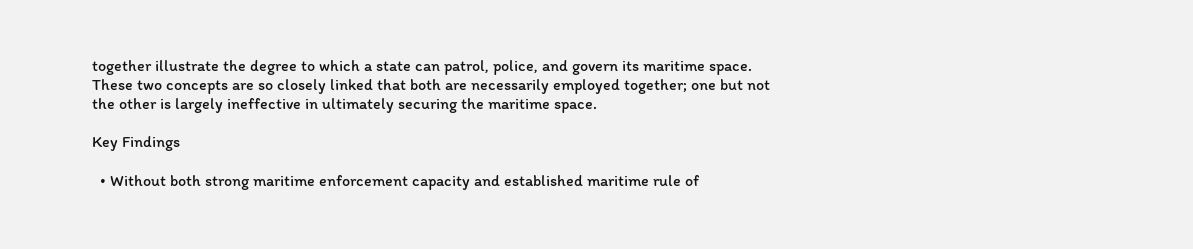together illustrate the degree to which a state can patrol, police, and govern its maritime space. These two concepts are so closely linked that both are necessarily employed together; one but not the other is largely ineffective in ultimately securing the maritime space.

Key Findings

  • Without both strong maritime enforcement capacity and established maritime rule of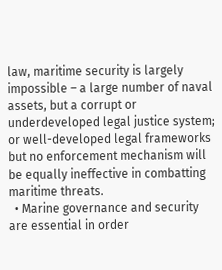law, maritime security is largely impossible – a large number of naval assets, but a corrupt or underdeveloped legal justice system; or well-developed legal frameworks but no enforcement mechanism will be equally ineffective in combatting maritime threats.
  • Marine governance and security are essential in order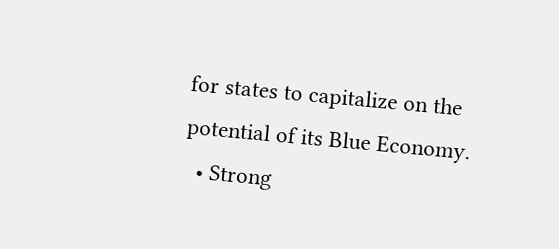for states to capitalize on the potential of its Blue Economy.
  • Strong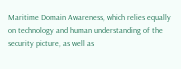Maritime Domain Awareness, which relies equally on technology and human understanding of the security picture, as well as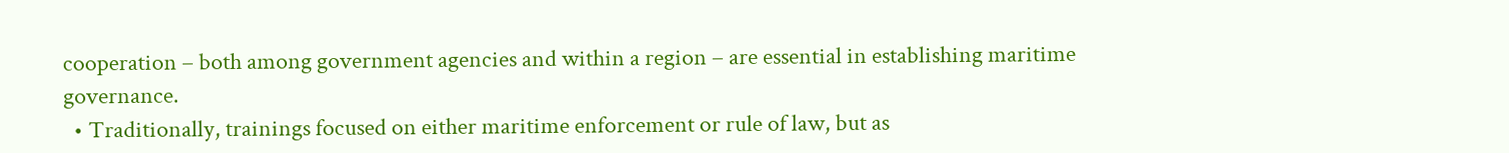cooperation – both among government agencies and within a region – are essential in establishing maritime governance.
  • Traditionally, trainings focused on either maritime enforcement or rule of law, but as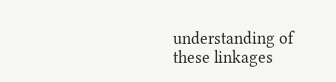understanding of these linkages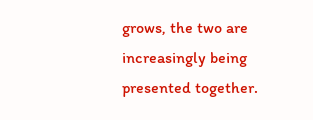grows, the two are increasingly being presented together.